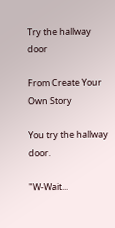Try the hallway door

From Create Your Own Story

You try the hallway door.

"W-Wait...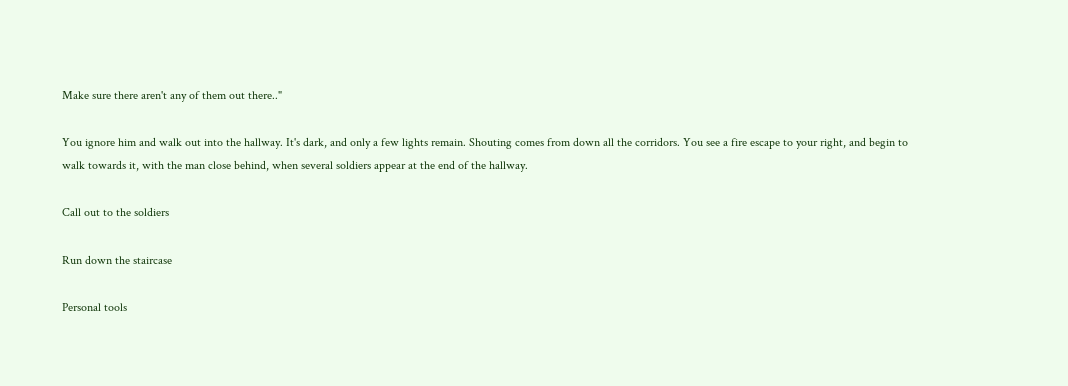Make sure there aren't any of them out there.."

You ignore him and walk out into the hallway. It's dark, and only a few lights remain. Shouting comes from down all the corridors. You see a fire escape to your right, and begin to walk towards it, with the man close behind, when several soldiers appear at the end of the hallway.

Call out to the soldiers

Run down the staircase

Personal tools